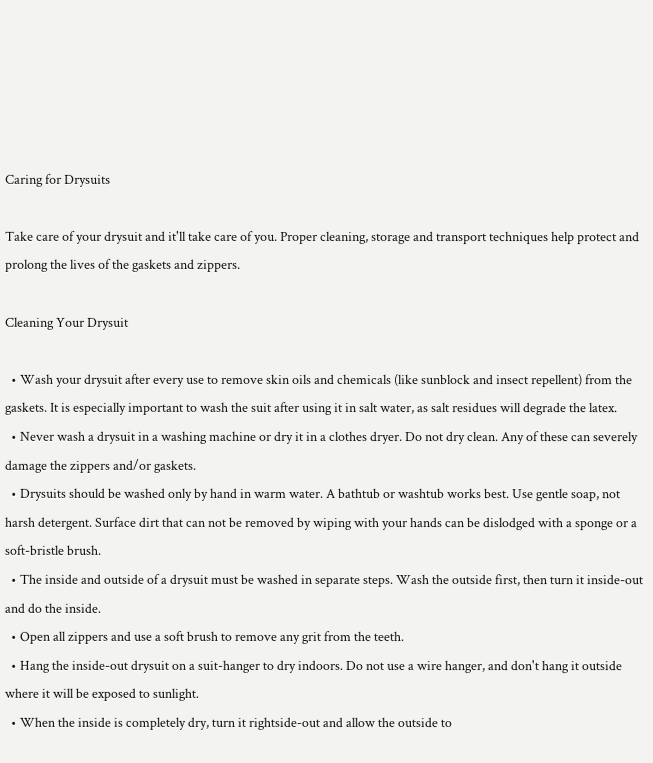Caring for Drysuits

Take care of your drysuit and it'll take care of you. Proper cleaning, storage and transport techniques help protect and prolong the lives of the gaskets and zippers.

Cleaning Your Drysuit

  • Wash your drysuit after every use to remove skin oils and chemicals (like sunblock and insect repellent) from the gaskets. It is especially important to wash the suit after using it in salt water, as salt residues will degrade the latex.
  • Never wash a drysuit in a washing machine or dry it in a clothes dryer. Do not dry clean. Any of these can severely damage the zippers and/or gaskets.
  • Drysuits should be washed only by hand in warm water. A bathtub or washtub works best. Use gentle soap, not harsh detergent. Surface dirt that can not be removed by wiping with your hands can be dislodged with a sponge or a soft-bristle brush.
  • The inside and outside of a drysuit must be washed in separate steps. Wash the outside first, then turn it inside-out and do the inside.
  • Open all zippers and use a soft brush to remove any grit from the teeth.
  • Hang the inside-out drysuit on a suit-hanger to dry indoors. Do not use a wire hanger, and don't hang it outside where it will be exposed to sunlight.
  • When the inside is completely dry, turn it rightside-out and allow the outside to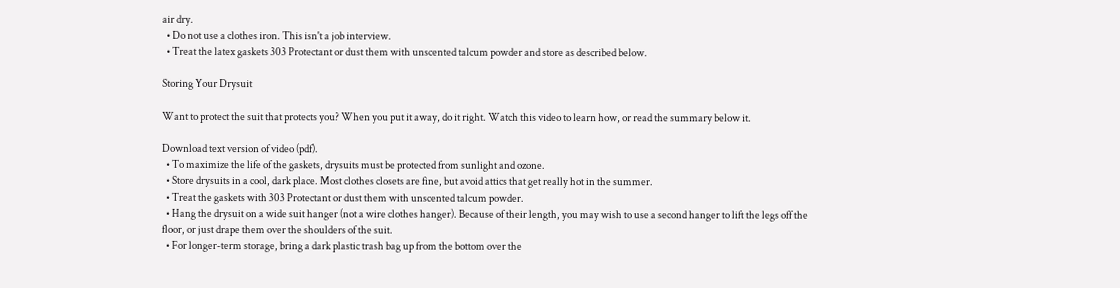air dry.
  • Do not use a clothes iron. This isn't a job interview.
  • Treat the latex gaskets 303 Protectant or dust them with unscented talcum powder and store as described below.

Storing Your Drysuit

Want to protect the suit that protects you? When you put it away, do it right. Watch this video to learn how, or read the summary below it.

Download text version of video (pdf).
  • To maximize the life of the gaskets, drysuits must be protected from sunlight and ozone.
  • Store drysuits in a cool, dark place. Most clothes closets are fine, but avoid attics that get really hot in the summer.
  • Treat the gaskets with 303 Protectant or dust them with unscented talcum powder.
  • Hang the drysuit on a wide suit hanger (not a wire clothes hanger). Because of their length, you may wish to use a second hanger to lift the legs off the floor, or just drape them over the shoulders of the suit.
  • For longer-term storage, bring a dark plastic trash bag up from the bottom over the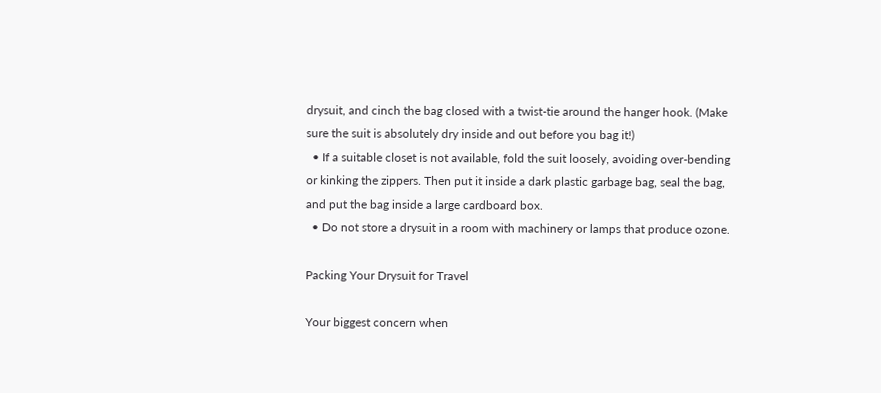drysuit, and cinch the bag closed with a twist-tie around the hanger hook. (Make sure the suit is absolutely dry inside and out before you bag it!)
  • If a suitable closet is not available, fold the suit loosely, avoiding over-bending or kinking the zippers. Then put it inside a dark plastic garbage bag, seal the bag, and put the bag inside a large cardboard box.
  • Do not store a drysuit in a room with machinery or lamps that produce ozone.

Packing Your Drysuit for Travel

Your biggest concern when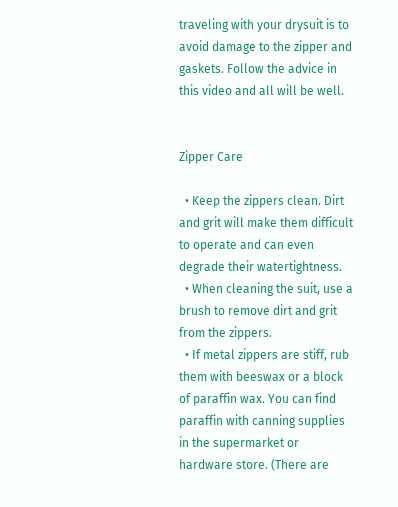traveling with your drysuit is to avoid damage to the zipper and gaskets. Follow the advice in this video and all will be well.


Zipper Care

  • Keep the zippers clean. Dirt and grit will make them difficult to operate and can even degrade their watertightness.
  • When cleaning the suit, use a brush to remove dirt and grit from the zippers.
  • If metal zippers are stiff, rub them with beeswax or a block of paraffin wax. You can find paraffin with canning supplies in the supermarket or hardware store. (There are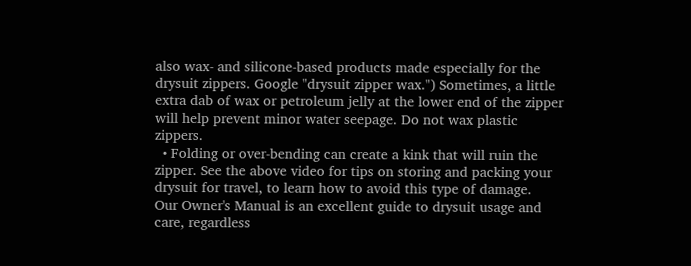also wax- and silicone-based products made especially for the drysuit zippers. Google "drysuit zipper wax.") Sometimes, a little extra dab of wax or petroleum jelly at the lower end of the zipper will help prevent minor water seepage. Do not wax plastic zippers.
  • Folding or over-bending can create a kink that will ruin the zipper. See the above video for tips on storing and packing your drysuit for travel, to learn how to avoid this type of damage.
Our Owner's Manual is an excellent guide to drysuit usage and care, regardless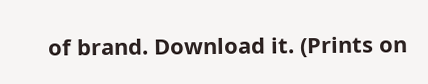of brand. Download it. (Prints on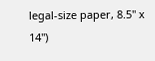legal-size paper, 8.5" x 14")